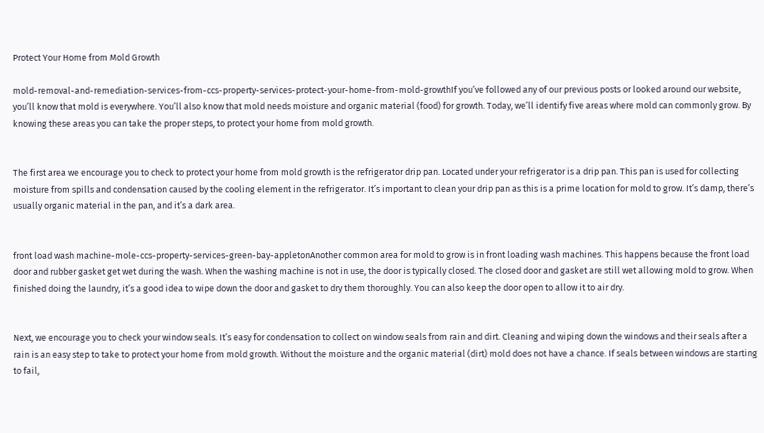Protect Your Home from Mold Growth

mold-removal-and-remediation-services-from-ccs-property-services-protect-your-home-from-mold-growthIf you’ve followed any of our previous posts or looked around our website, you’ll know that mold is everywhere. You’ll also know that mold needs moisture and organic material (food) for growth. Today, we’ll identify five areas where mold can commonly grow. By knowing these areas you can take the proper steps, to protect your home from mold growth.


The first area we encourage you to check to protect your home from mold growth is the refrigerator drip pan. Located under your refrigerator is a drip pan. This pan is used for collecting moisture from spills and condensation caused by the cooling element in the refrigerator. It’s important to clean your drip pan as this is a prime location for mold to grow. It’s damp, there’s usually organic material in the pan, and it’s a dark area.


front load wash machine-mole-ccs-property-services-green-bay-appletonAnother common area for mold to grow is in front loading wash machines. This happens because the front load door and rubber gasket get wet during the wash. When the washing machine is not in use, the door is typically closed. The closed door and gasket are still wet allowing mold to grow. When finished doing the laundry, it’s a good idea to wipe down the door and gasket to dry them thoroughly. You can also keep the door open to allow it to air dry.


Next, we encourage you to check your window seals. It’s easy for condensation to collect on window seals from rain and dirt. Cleaning and wiping down the windows and their seals after a rain is an easy step to take to protect your home from mold growth. Without the moisture and the organic material (dirt) mold does not have a chance. If seals between windows are starting to fail,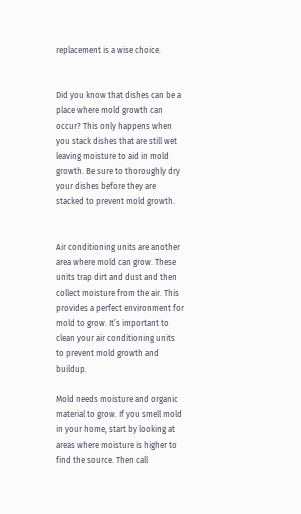replacement is a wise choice.


Did you know that dishes can be a place where mold growth can occur? This only happens when you stack dishes that are still wet leaving moisture to aid in mold growth. Be sure to thoroughly dry your dishes before they are stacked to prevent mold growth.


Air conditioning units are another area where mold can grow. These units trap dirt and dust and then collect moisture from the air. This provides a perfect environment for mold to grow. It’s important to clean your air conditioning units to prevent mold growth and buildup.

Mold needs moisture and organic material to grow. If you smell mold in your home, start by looking at areas where moisture is higher to find the source. Then call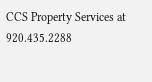CCS Property Services at 920.435.2288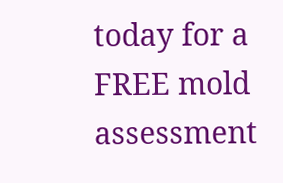today for a FREE mold assessment